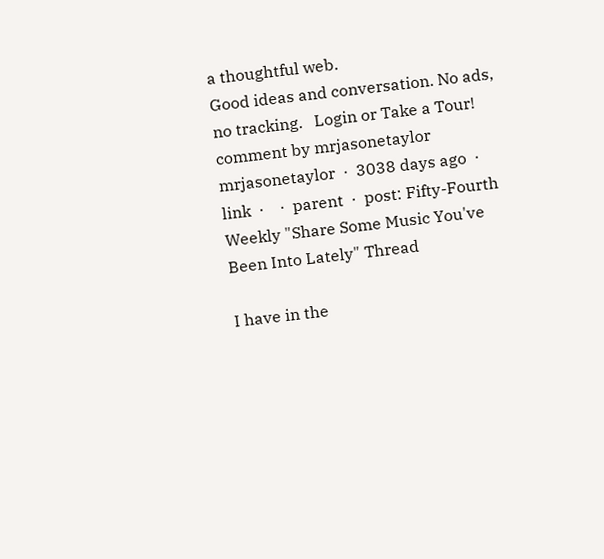a thoughtful web.
Good ideas and conversation. No ads, no tracking.   Login or Take a Tour!
comment by mrjasonetaylor
mrjasonetaylor  ·  3038 days ago  ·  link  ·    ·  parent  ·  post: Fifty-Fourth Weekly "Share Some Music You've Been Into Lately" Thread

I have in the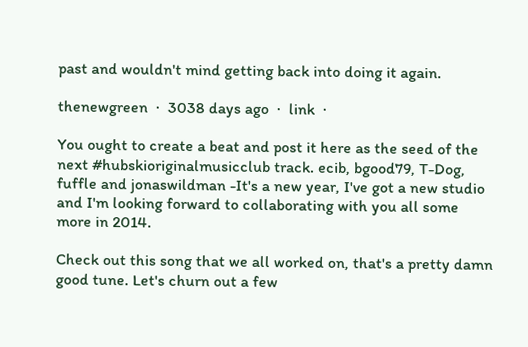past and wouldn't mind getting back into doing it again.

thenewgreen  ·  3038 days ago  ·  link  ·

You ought to create a beat and post it here as the seed of the next #hubskioriginalmusicclub track. ecib, bgood79, T-Dog, fuffle and jonaswildman -It's a new year, I've got a new studio and I'm looking forward to collaborating with you all some more in 2014.

Check out this song that we all worked on, that's a pretty damn good tune. Let's churn out a few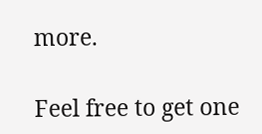more.

Feel free to get one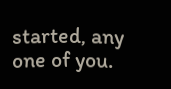started, any one of you.